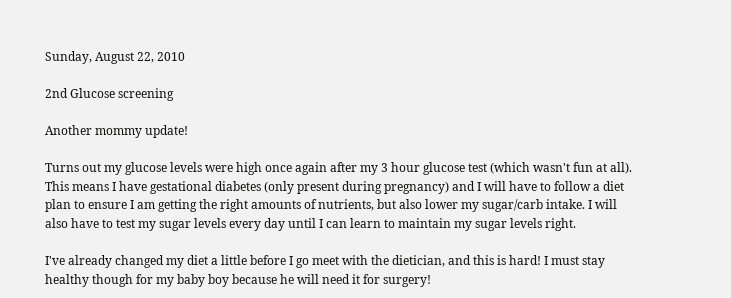Sunday, August 22, 2010

2nd Glucose screening

Another mommy update!

Turns out my glucose levels were high once again after my 3 hour glucose test (which wasn't fun at all). This means I have gestational diabetes (only present during pregnancy) and I will have to follow a diet plan to ensure I am getting the right amounts of nutrients, but also lower my sugar/carb intake. I will also have to test my sugar levels every day until I can learn to maintain my sugar levels right.

I've already changed my diet a little before I go meet with the dietician, and this is hard! I must stay healthy though for my baby boy because he will need it for surgery!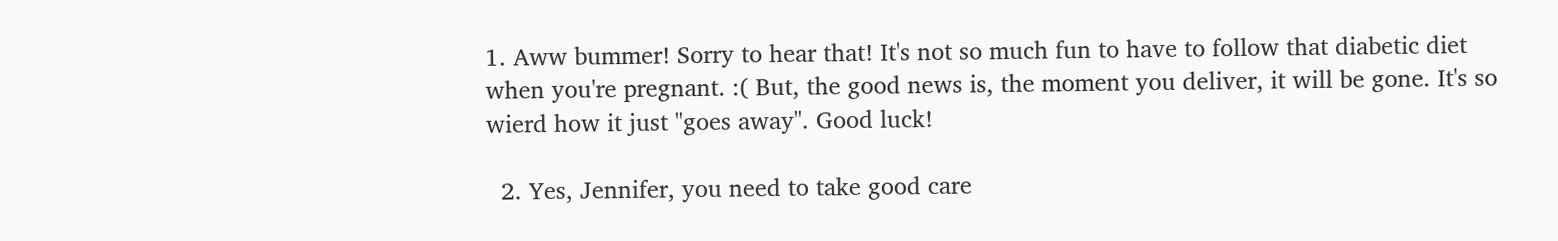1. Aww bummer! Sorry to hear that! It's not so much fun to have to follow that diabetic diet when you're pregnant. :( But, the good news is, the moment you deliver, it will be gone. It's so wierd how it just "goes away". Good luck!

  2. Yes, Jennifer, you need to take good care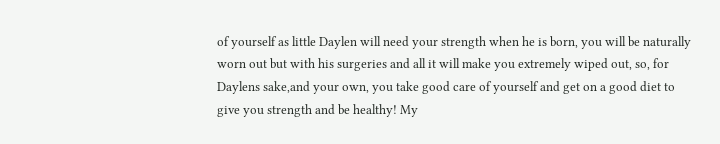of yourself as little Daylen will need your strength when he is born, you will be naturally worn out but with his surgeries and all it will make you extremely wiped out, so, for Daylens sake,and your own, you take good care of yourself and get on a good diet to give you strength and be healthy! My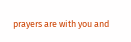prayers are with you and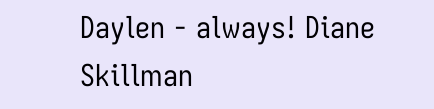Daylen - always! Diane Skillman